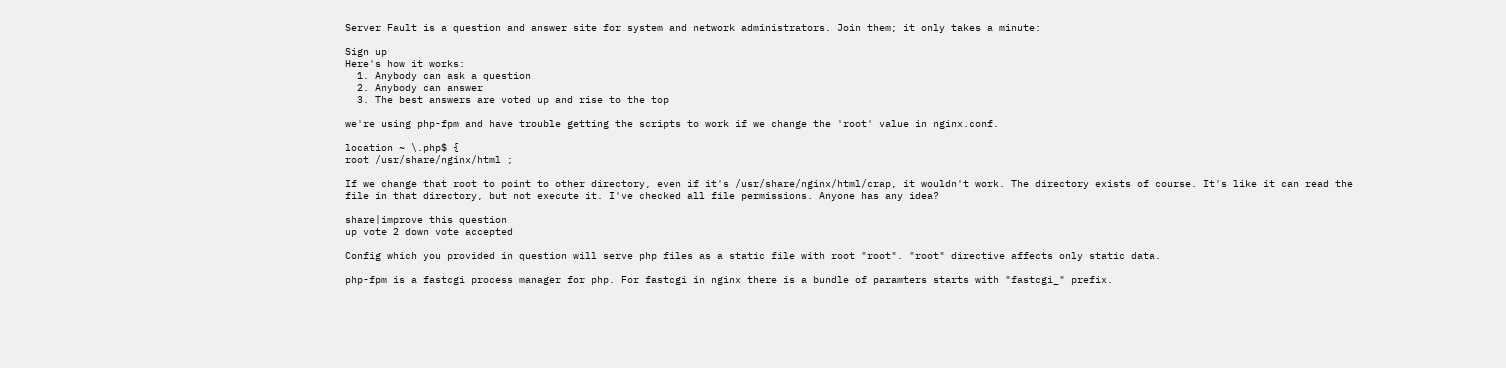Server Fault is a question and answer site for system and network administrators. Join them; it only takes a minute:

Sign up
Here's how it works:
  1. Anybody can ask a question
  2. Anybody can answer
  3. The best answers are voted up and rise to the top

we're using php-fpm and have trouble getting the scripts to work if we change the 'root' value in nginx.conf.

location ~ \.php$ {
root /usr/share/nginx/html ;

If we change that root to point to other directory, even if it's /usr/share/nginx/html/crap, it wouldn't work. The directory exists of course. It's like it can read the file in that directory, but not execute it. I've checked all file permissions. Anyone has any idea?

share|improve this question
up vote 2 down vote accepted

Config which you provided in question will serve php files as a static file with root "root". "root" directive affects only static data.

php-fpm is a fastcgi process manager for php. For fastcgi in nginx there is a bundle of paramters starts with "fastcgi_" prefix.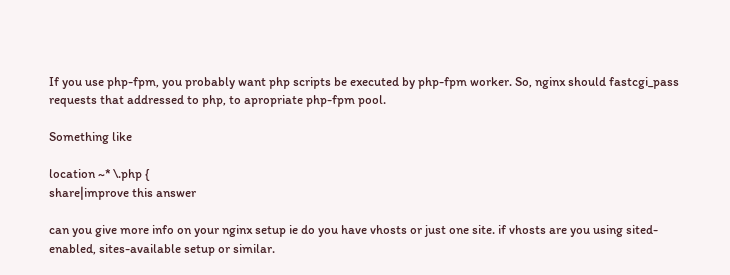If you use php-fpm, you probably want php scripts be executed by php-fpm worker. So, nginx should fastcgi_pass requests that addressed to php, to apropriate php-fpm pool.

Something like

location ~* \.php {
share|improve this answer

can you give more info on your nginx setup ie do you have vhosts or just one site. if vhosts are you using sited-enabled, sites-available setup or similar.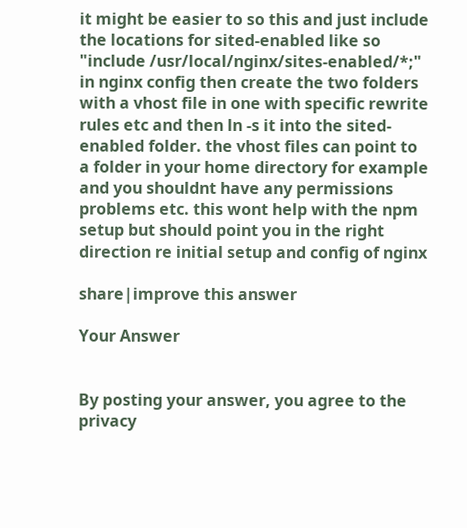it might be easier to so this and just include the locations for sited-enabled like so "include /usr/local/nginx/sites-enabled/*;" in nginx config then create the two folders with a vhost file in one with specific rewrite rules etc and then ln -s it into the sited-enabled folder. the vhost files can point to a folder in your home directory for example and you shouldnt have any permissions problems etc. this wont help with the npm setup but should point you in the right direction re initial setup and config of nginx

share|improve this answer

Your Answer


By posting your answer, you agree to the privacy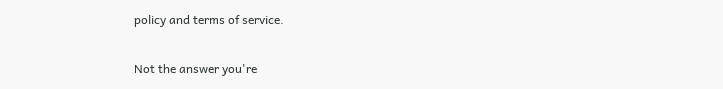policy and terms of service.

Not the answer you're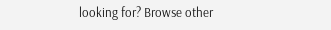looking for? Browse other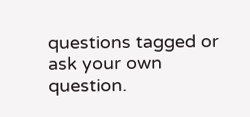questions tagged or ask your own question.